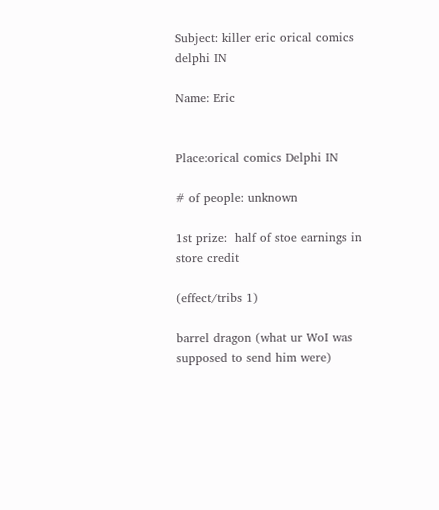Subject: killer eric orical comics delphi IN

Name: Eric


Place:orical comics Delphi IN

# of people: unknown

1st prize:  half of stoe earnings in store credit

(effect/tribs 1)

barrel dragon (what ur WoI was supposed to send him were)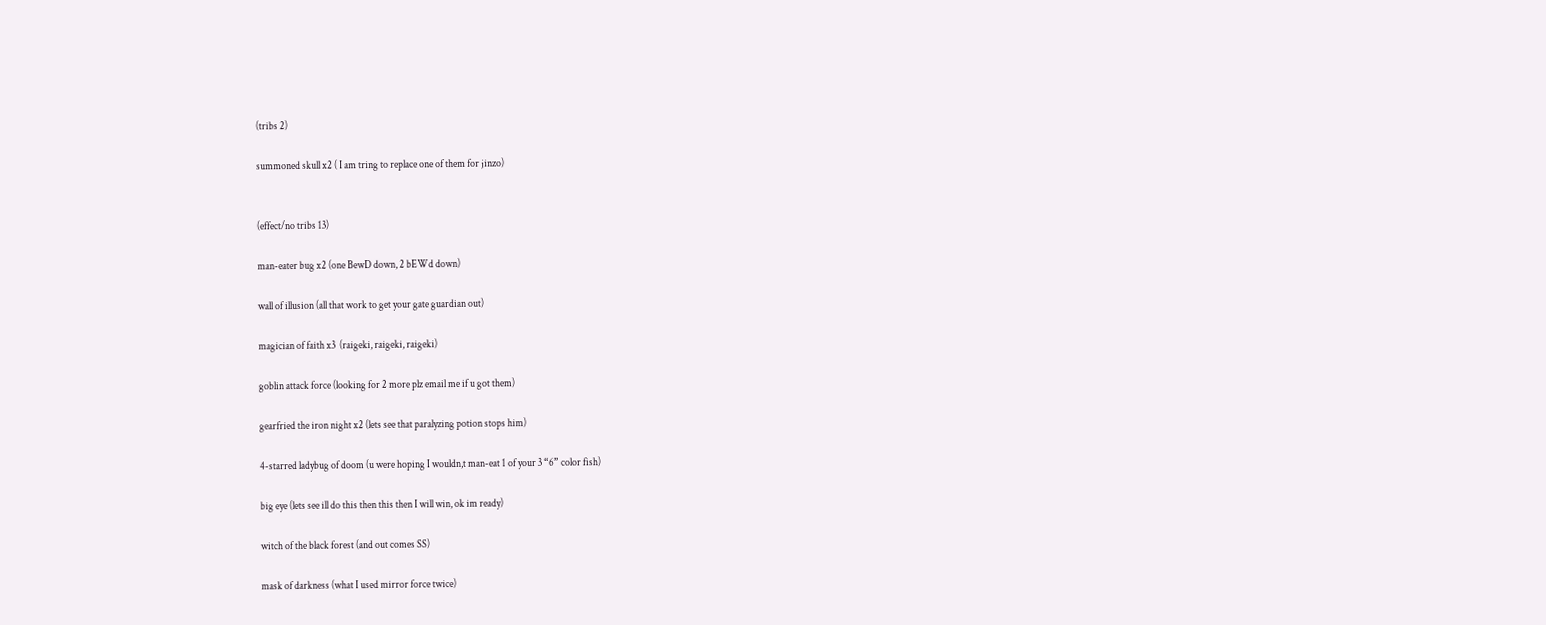(tribs 2)

summoned skull x2 ( I am tring to replace one of them for jinzo)


(effect/no tribs 13)

man-eater bug x2 (one BewD down, 2 bEWd down)

wall of illusion (all that work to get your gate guardian out)

magician of faith x3  (raigeki, raigeki, raigeki)

goblin attack force (looking for 2 more plz email me if u got them)

gearfried the iron night x2 (lets see that paralyzing potion stops him)

4-starred ladybug of doom (u were hoping I wouldn,t man-eat 1 of your 3 “6” color fish)

big eye (lets see ill do this then this then I will win, ok im ready)

witch of the black forest (and out comes SS)

mask of darkness (what I used mirror force twice)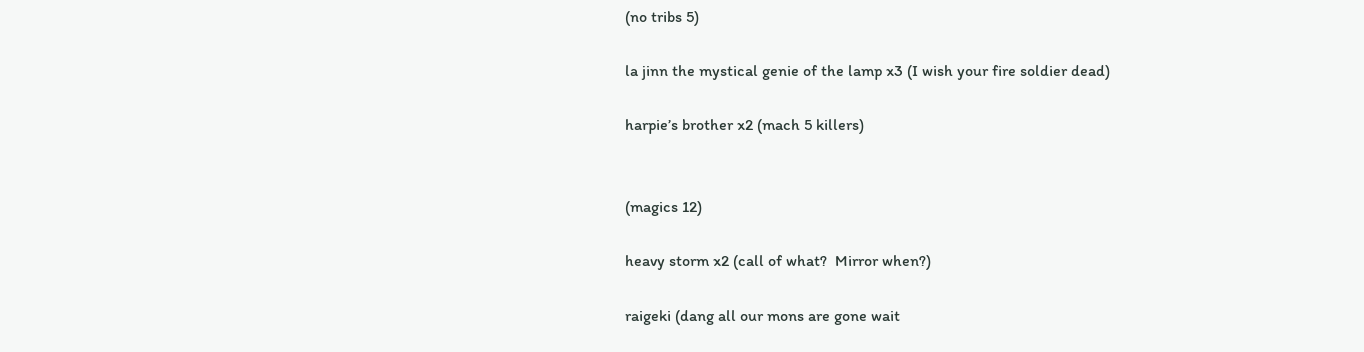(no tribs 5)

la jinn the mystical genie of the lamp x3 (I wish your fire soldier dead)

harpie’s brother x2 (mach 5 killers)


(magics 12)

heavy storm x2 (call of what?  Mirror when?)

raigeki (dang all our mons are gone wait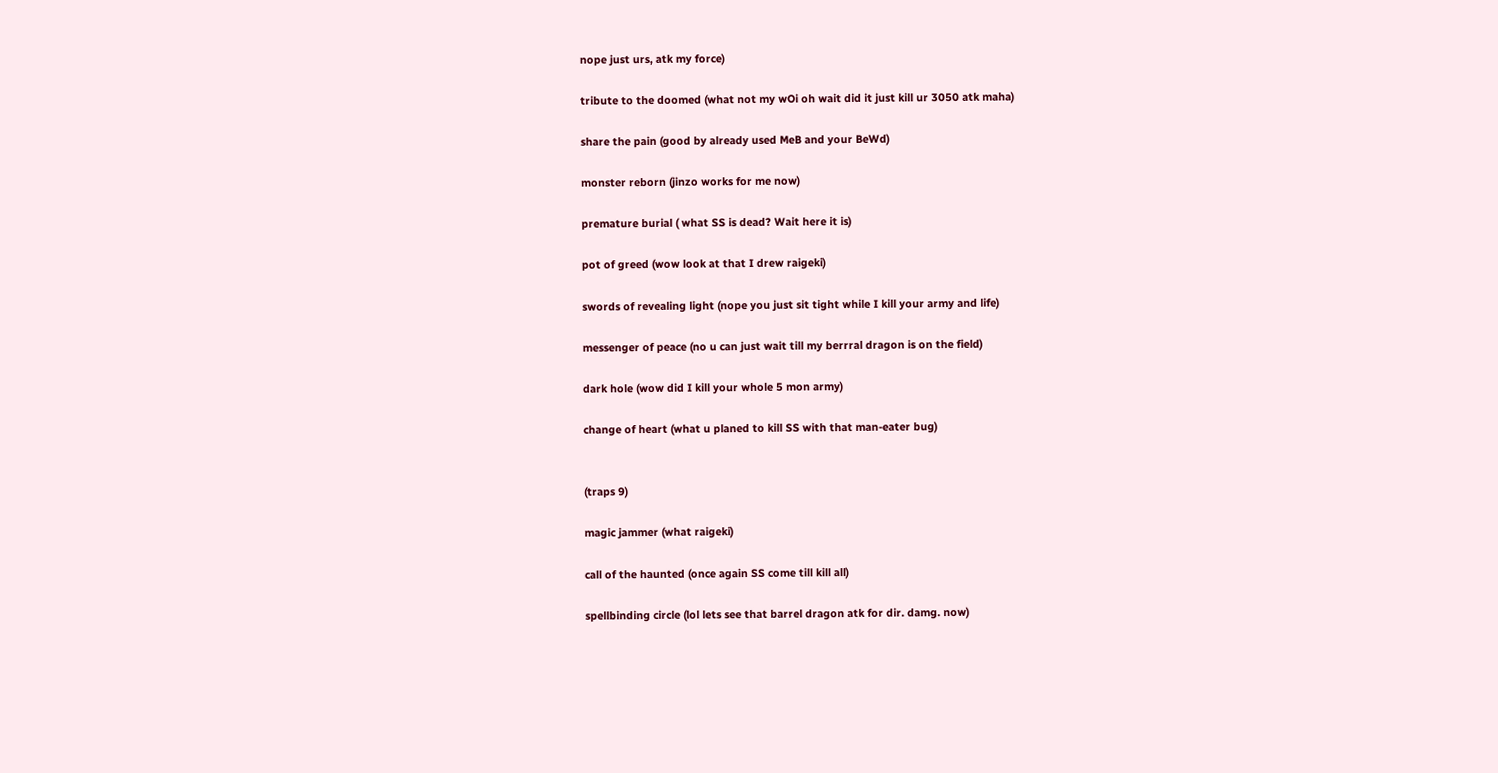nope just urs, atk my force)

tribute to the doomed (what not my wOi oh wait did it just kill ur 3050 atk maha)

share the pain (good by already used MeB and your BeWd)

monster reborn (jinzo works for me now)

premature burial ( what SS is dead? Wait here it is)

pot of greed (wow look at that I drew raigeki)

swords of revealing light (nope you just sit tight while I kill your army and life)

messenger of peace (no u can just wait till my berrral dragon is on the field)

dark hole (wow did I kill your whole 5 mon army)

change of heart (what u planed to kill SS with that man-eater bug)


(traps 9)

magic jammer (what raigeki)

call of the haunted (once again SS come till kill all)

spellbinding circle (lol lets see that barrel dragon atk for dir. damg. now)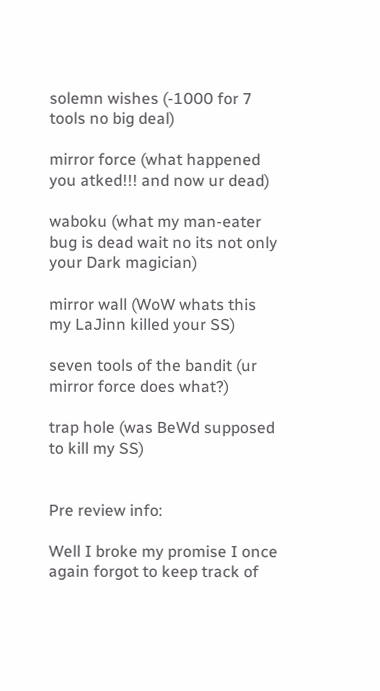solemn wishes (-1000 for 7 tools no big deal)

mirror force (what happened you atked!!! and now ur dead)

waboku (what my man-eater bug is dead wait no its not only your Dark magician)

mirror wall (WoW whats this my LaJinn killed your SS)

seven tools of the bandit (ur mirror force does what?)

trap hole (was BeWd supposed to kill my SS)


Pre review info:

Well I broke my promise I once again forgot to keep track of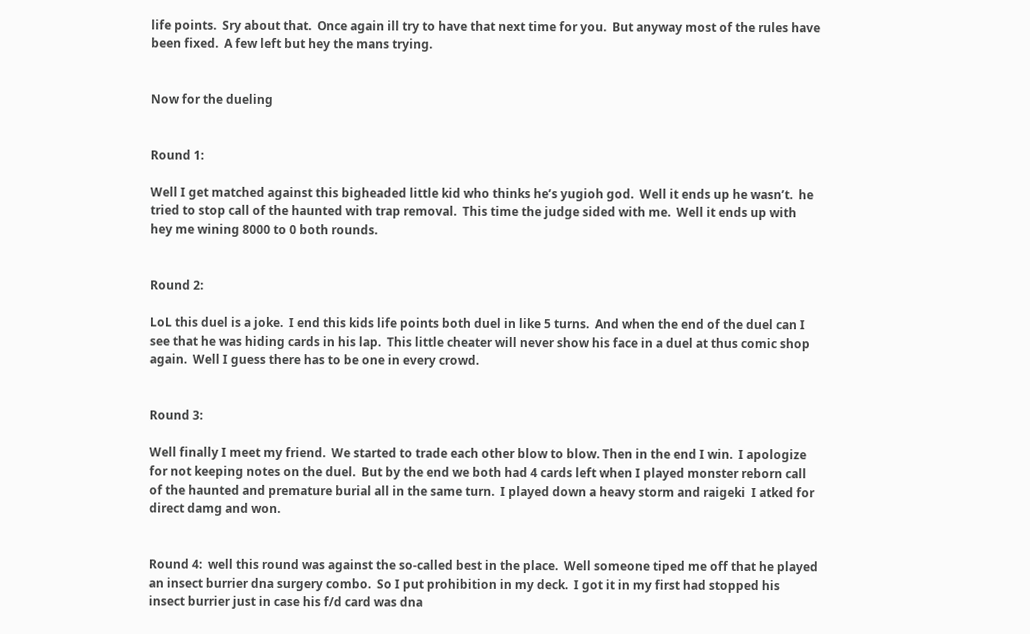life points.  Sry about that.  Once again ill try to have that next time for you.  But anyway most of the rules have been fixed.  A few left but hey the mans trying.


Now for the dueling


Round 1:

Well I get matched against this bigheaded little kid who thinks he’s yugioh god.  Well it ends up he wasn’t.  he tried to stop call of the haunted with trap removal.  This time the judge sided with me.  Well it ends up with hey me wining 8000 to 0 both rounds.


Round 2:

LoL this duel is a joke.  I end this kids life points both duel in like 5 turns.  And when the end of the duel can I see that he was hiding cards in his lap.  This little cheater will never show his face in a duel at thus comic shop again.  Well I guess there has to be one in every crowd.


Round 3:

Well finally I meet my friend.  We started to trade each other blow to blow. Then in the end I win.  I apologize for not keeping notes on the duel.  But by the end we both had 4 cards left when I played monster reborn call of the haunted and premature burial all in the same turn.  I played down a heavy storm and raigeki  I atked for direct damg and won.


Round 4:  well this round was against the so-called best in the place.  Well someone tiped me off that he played an insect burrier dna surgery combo.  So I put prohibition in my deck.  I got it in my first had stopped his insect burrier just in case his f/d card was dna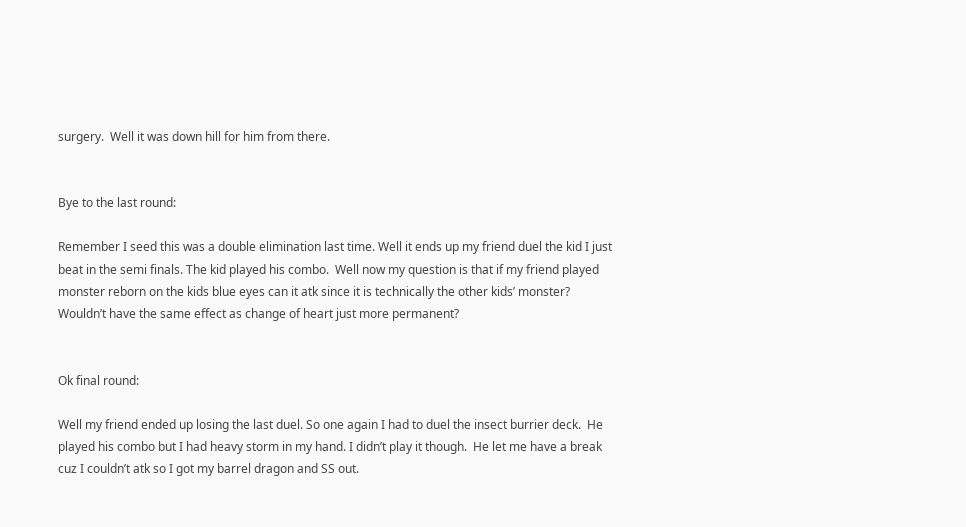surgery.  Well it was down hill for him from there.


Bye to the last round:

Remember I seed this was a double elimination last time. Well it ends up my friend duel the kid I just beat in the semi finals. The kid played his combo.  Well now my question is that if my friend played monster reborn on the kids blue eyes can it atk since it is technically the other kids’ monster?  Wouldn’t have the same effect as change of heart just more permanent?


Ok final round:

Well my friend ended up losing the last duel. So one again I had to duel the insect burrier deck.  He played his combo but I had heavy storm in my hand. I didn’t play it though.  He let me have a break cuz I couldn’t atk so I got my barrel dragon and SS out.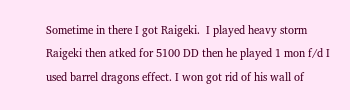Sometime in there I got Raigeki.  I played heavy storm Raigeki then atked for 5100 DD then he played 1 mon f/d I used barrel dragons effect. I won got rid of his wall of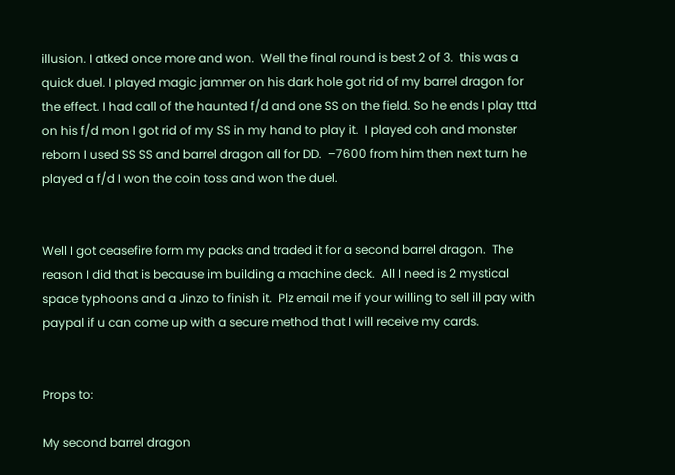illusion. I atked once more and won.  Well the final round is best 2 of 3.  this was a quick duel. I played magic jammer on his dark hole got rid of my barrel dragon for the effect. I had call of the haunted f/d and one SS on the field. So he ends I play tttd on his f/d mon I got rid of my SS in my hand to play it.  I played coh and monster reborn I used SS SS and barrel dragon all for DD.  –7600 from him then next turn he played a f/d I won the coin toss and won the duel.


Well I got ceasefire form my packs and traded it for a second barrel dragon.  The reason I did that is because im building a machine deck.  All I need is 2 mystical space typhoons and a Jinzo to finish it.  Plz email me if your willing to sell ill pay with paypal if u can come up with a secure method that I will receive my cards.


Props to:

My second barrel dragon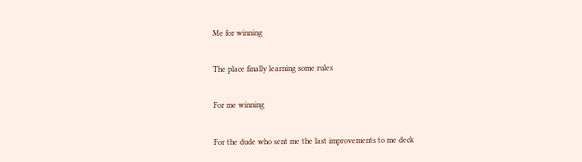Me for winning

The place finally learning some rules

For me winning

For the dude who sent me the last improvements to me deck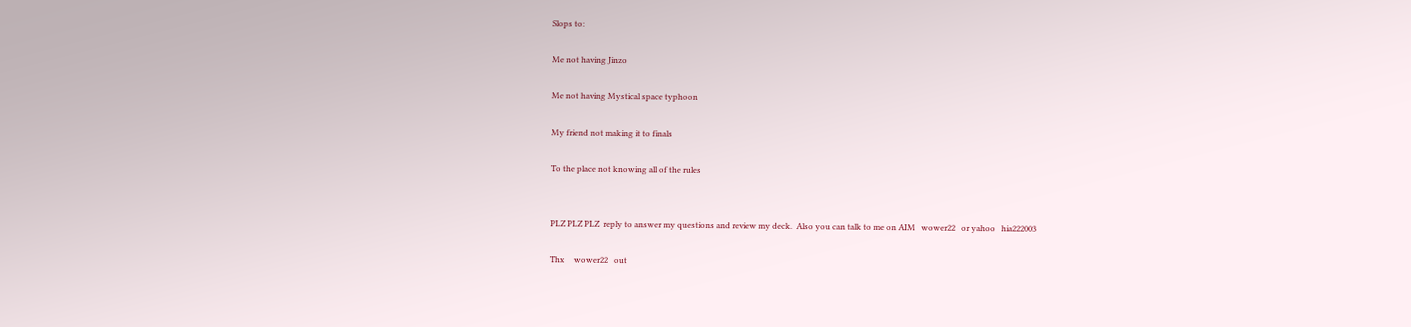Slops to:

Me not having Jinzo

Me not having Mystical space typhoon

My friend not making it to finals

To the place not knowing all of the rules


PLZ PLZ PLZ  reply to answer my questions and review my deck.  Also you can talk to me on AIM   wower22   or yahoo   hia222003

Thx     wower22   out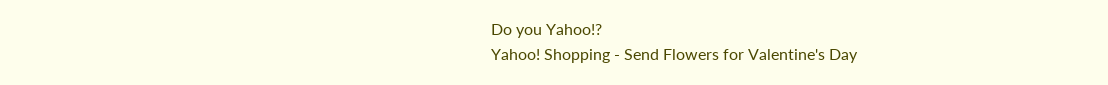Do you Yahoo!?
Yahoo! Shopping - Send Flowers for Valentine's Day